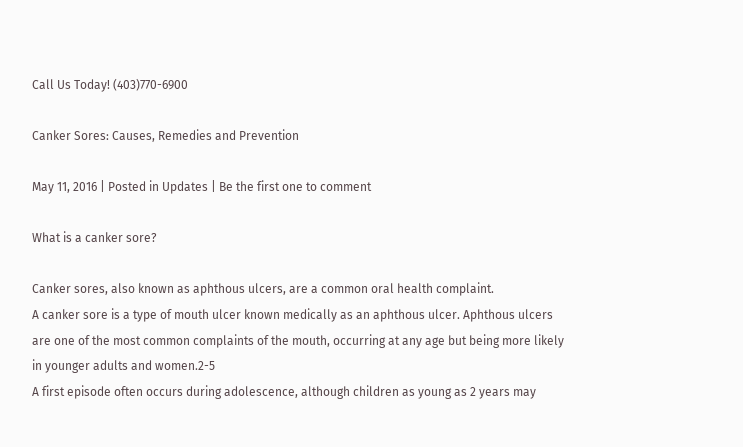Call Us Today! (403)770-6900

Canker Sores: Causes, Remedies and Prevention

May 11, 2016 | Posted in Updates | Be the first one to comment

What is a canker sore?

Canker sores, also known as aphthous ulcers, are a common oral health complaint.
A canker sore is a type of mouth ulcer known medically as an aphthous ulcer. Aphthous ulcers are one of the most common complaints of the mouth, occurring at any age but being more likely in younger adults and women.2-5
A first episode often occurs during adolescence, although children as young as 2 years may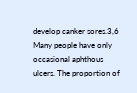develop canker sores.3,6
Many people have only occasional aphthous ulcers. The proportion of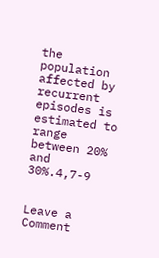the population affected by recurrent episodes is estimated to range between 20% and 30%.4,7-9


Leave a Comment